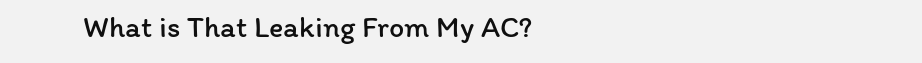What is That Leaking From My AC?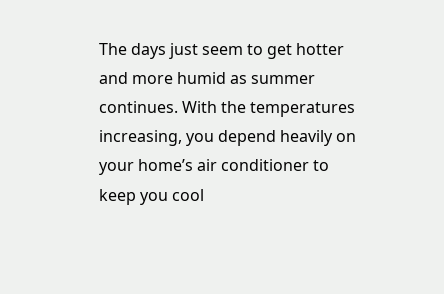The days just seem to get hotter and more humid as summer continues. With the temperatures increasing, you depend heavily on your home’s air conditioner to keep you cool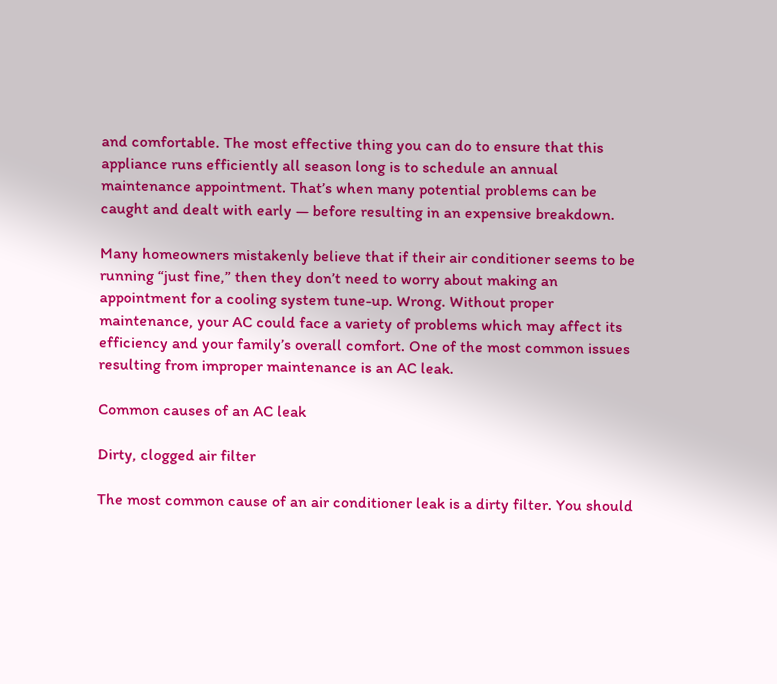and comfortable. The most effective thing you can do to ensure that this appliance runs efficiently all season long is to schedule an annual maintenance appointment. That’s when many potential problems can be caught and dealt with early — before resulting in an expensive breakdown.

Many homeowners mistakenly believe that if their air conditioner seems to be running “just fine,” then they don’t need to worry about making an appointment for a cooling system tune-up. Wrong. Without proper maintenance, your AC could face a variety of problems which may affect its efficiency and your family’s overall comfort. One of the most common issues resulting from improper maintenance is an AC leak.

Common causes of an AC leak

Dirty, clogged air filter

The most common cause of an air conditioner leak is a dirty filter. You should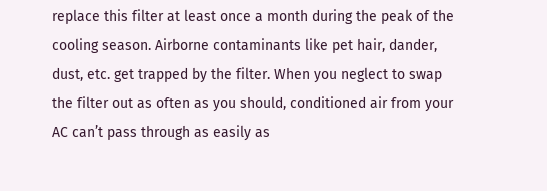replace this filter at least once a month during the peak of the cooling season. Airborne contaminants like pet hair, dander, dust, etc. get trapped by the filter. When you neglect to swap the filter out as often as you should, conditioned air from your AC can’t pass through as easily as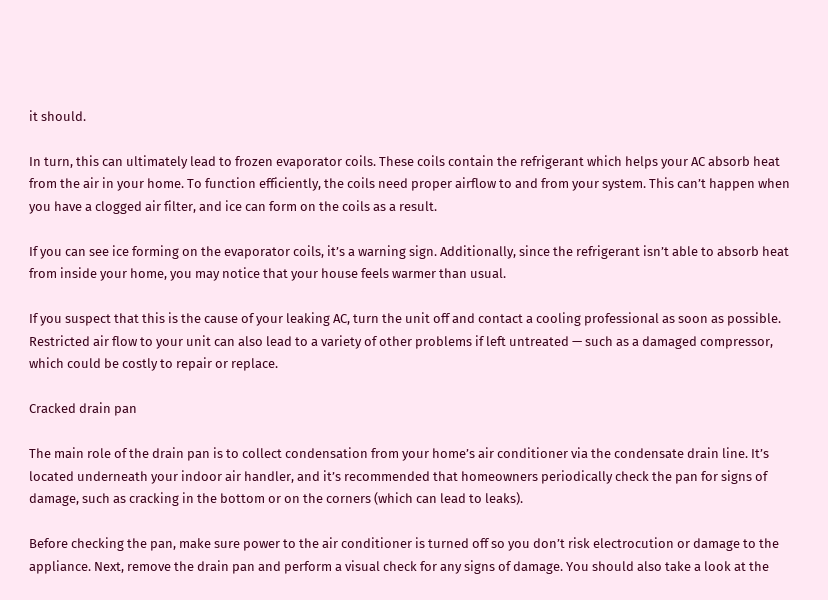it should.

In turn, this can ultimately lead to frozen evaporator coils. These coils contain the refrigerant which helps your AC absorb heat from the air in your home. To function efficiently, the coils need proper airflow to and from your system. This can’t happen when you have a clogged air filter, and ice can form on the coils as a result.

If you can see ice forming on the evaporator coils, it’s a warning sign. Additionally, since the refrigerant isn’t able to absorb heat from inside your home, you may notice that your house feels warmer than usual.

If you suspect that this is the cause of your leaking AC, turn the unit off and contact a cooling professional as soon as possible. Restricted air flow to your unit can also lead to a variety of other problems if left untreated — such as a damaged compressor, which could be costly to repair or replace.

Cracked drain pan

The main role of the drain pan is to collect condensation from your home’s air conditioner via the condensate drain line. It’s located underneath your indoor air handler, and it’s recommended that homeowners periodically check the pan for signs of damage, such as cracking in the bottom or on the corners (which can lead to leaks).

Before checking the pan, make sure power to the air conditioner is turned off so you don’t risk electrocution or damage to the appliance. Next, remove the drain pan and perform a visual check for any signs of damage. You should also take a look at the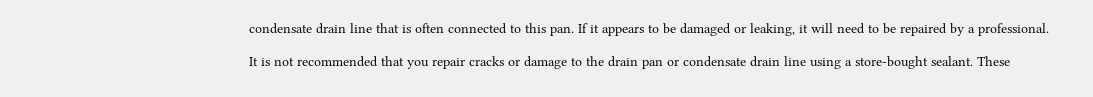condensate drain line that is often connected to this pan. If it appears to be damaged or leaking, it will need to be repaired by a professional.

It is not recommended that you repair cracks or damage to the drain pan or condensate drain line using a store-bought sealant. These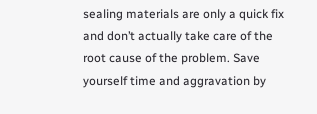sealing materials are only a quick fix and don’t actually take care of the root cause of the problem. Save yourself time and aggravation by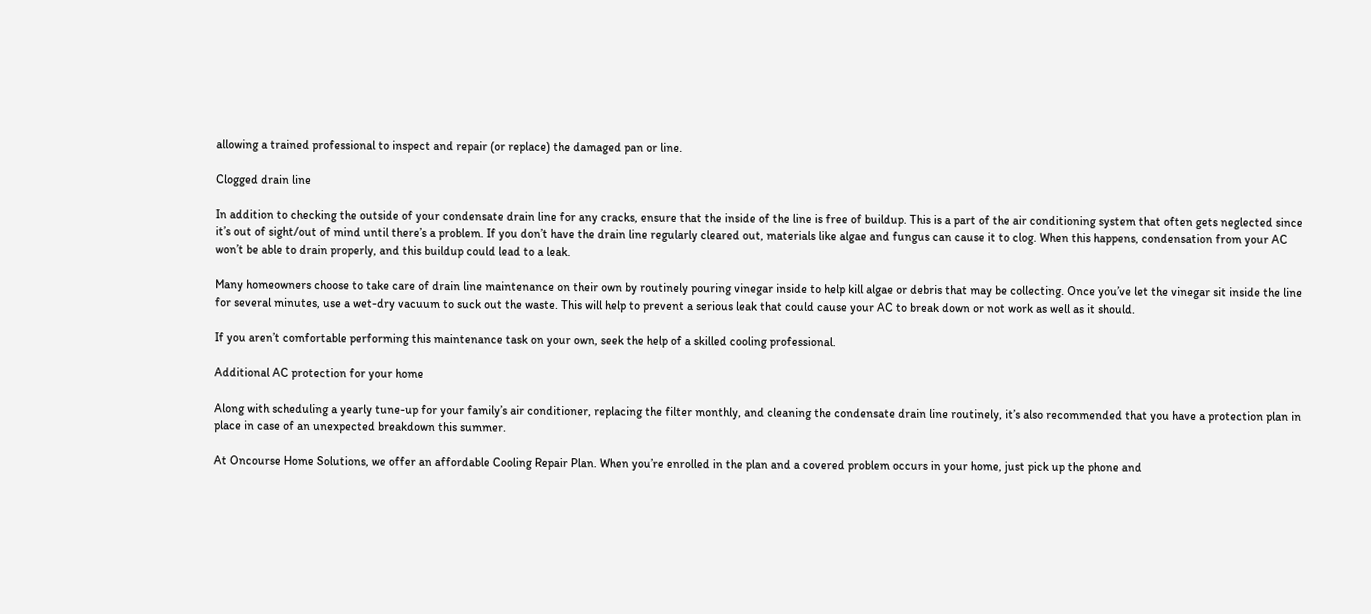allowing a trained professional to inspect and repair (or replace) the damaged pan or line.

Clogged drain line

In addition to checking the outside of your condensate drain line for any cracks, ensure that the inside of the line is free of buildup. This is a part of the air conditioning system that often gets neglected since it’s out of sight/out of mind until there’s a problem. If you don’t have the drain line regularly cleared out, materials like algae and fungus can cause it to clog. When this happens, condensation from your AC won’t be able to drain properly, and this buildup could lead to a leak.

Many homeowners choose to take care of drain line maintenance on their own by routinely pouring vinegar inside to help kill algae or debris that may be collecting. Once you’ve let the vinegar sit inside the line for several minutes, use a wet-dry vacuum to suck out the waste. This will help to prevent a serious leak that could cause your AC to break down or not work as well as it should.

If you aren’t comfortable performing this maintenance task on your own, seek the help of a skilled cooling professional.

Additional AC protection for your home

Along with scheduling a yearly tune-up for your family’s air conditioner, replacing the filter monthly, and cleaning the condensate drain line routinely, it’s also recommended that you have a protection plan in place in case of an unexpected breakdown this summer.

At Oncourse Home Solutions, we offer an affordable Cooling Repair Plan. When you’re enrolled in the plan and a covered problem occurs in your home, just pick up the phone and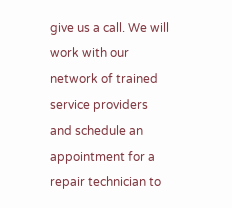give us a call. We will work with our network of trained service providers and schedule an appointment for a repair technician to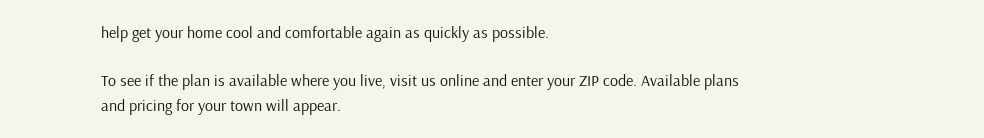help get your home cool and comfortable again as quickly as possible.

To see if the plan is available where you live, visit us online and enter your ZIP code. Available plans and pricing for your town will appear.